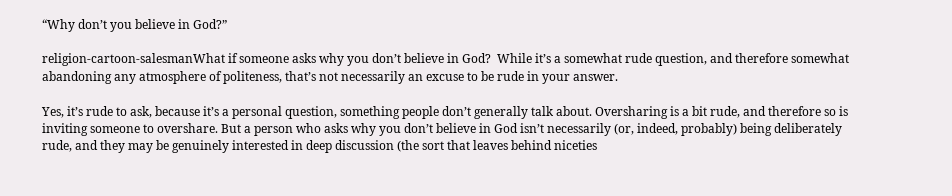“Why don’t you believe in God?”

religion-cartoon-salesmanWhat if someone asks why you don’t believe in God?  While it’s a somewhat rude question, and therefore somewhat abandoning any atmosphere of politeness, that’s not necessarily an excuse to be rude in your answer.

Yes, it’s rude to ask, because it’s a personal question, something people don’t generally talk about. Oversharing is a bit rude, and therefore so is inviting someone to overshare. But a person who asks why you don’t believe in God isn’t necessarily (or, indeed, probably) being deliberately rude, and they may be genuinely interested in deep discussion (the sort that leaves behind niceties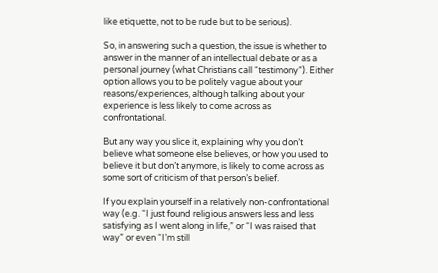like etiquette, not to be rude but to be serious).

So, in answering such a question, the issue is whether to answer in the manner of an intellectual debate or as a personal journey (what Christians call “testimony”). Either option allows you to be politely vague about your reasons/experiences, although talking about your experience is less likely to come across as confrontational.

But any way you slice it, explaining why you don’t believe what someone else believes, or how you used to believe it but don’t anymore, is likely to come across as some sort of criticism of that person’s belief.

If you explain yourself in a relatively non-confrontational way (e.g. “I just found religious answers less and less satisfying as I went along in life,” or “I was raised that way” or even “I’m still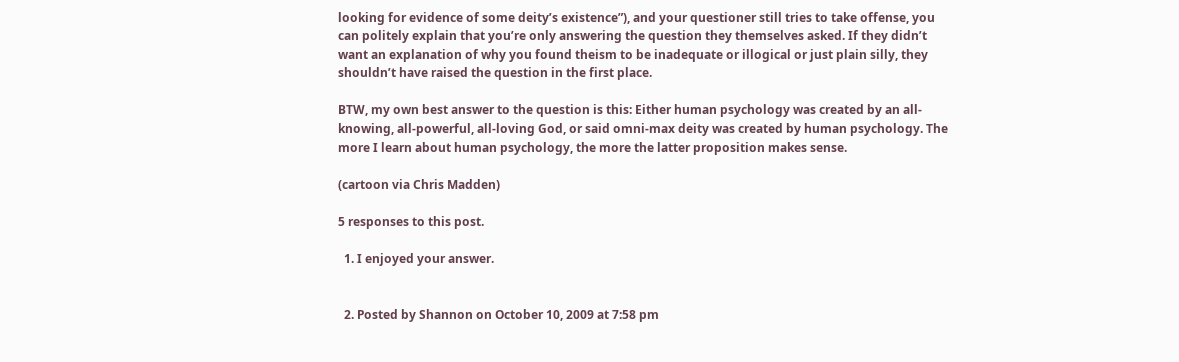looking for evidence of some deity’s existence”), and your questioner still tries to take offense, you can politely explain that you’re only answering the question they themselves asked. If they didn’t want an explanation of why you found theism to be inadequate or illogical or just plain silly, they shouldn’t have raised the question in the first place.

BTW, my own best answer to the question is this: Either human psychology was created by an all-knowing, all-powerful, all-loving God, or said omni-max deity was created by human psychology. The more I learn about human psychology, the more the latter proposition makes sense.

(cartoon via Chris Madden)

5 responses to this post.

  1. I enjoyed your answer.


  2. Posted by Shannon on October 10, 2009 at 7:58 pm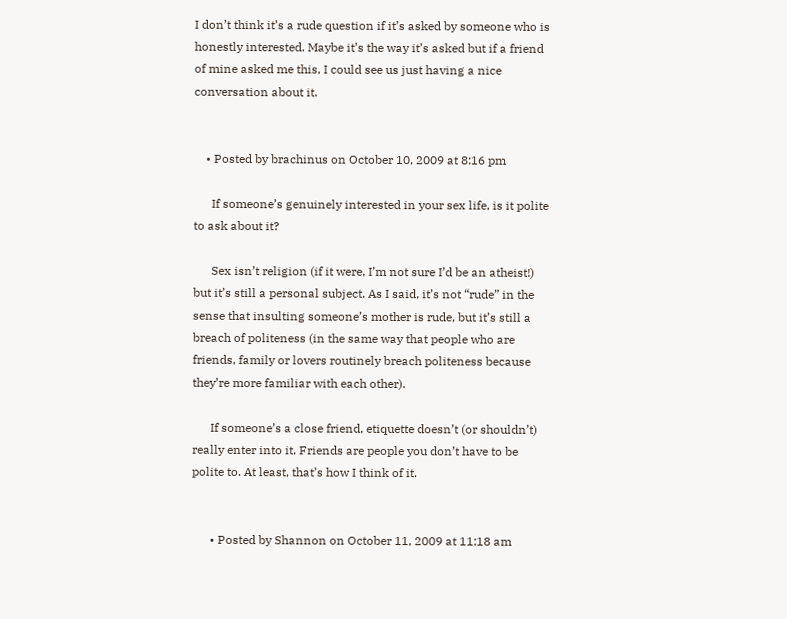I don’t think it’s a rude question if it’s asked by someone who is honestly interested. Maybe it’s the way it’s asked but if a friend of mine asked me this, I could see us just having a nice conversation about it.


    • Posted by brachinus on October 10, 2009 at 8:16 pm

      If someone’s genuinely interested in your sex life, is it polite to ask about it?

      Sex isn’t religion (if it were, I’m not sure I’d be an atheist!) but it’s still a personal subject. As I said, it’s not “rude” in the sense that insulting someone’s mother is rude, but it’s still a breach of politeness (in the same way that people who are friends, family or lovers routinely breach politeness because they’re more familiar with each other).

      If someone’s a close friend, etiquette doesn’t (or shouldn’t) really enter into it. Friends are people you don’t have to be polite to. At least, that’s how I think of it.


      • Posted by Shannon on October 11, 2009 at 11:18 am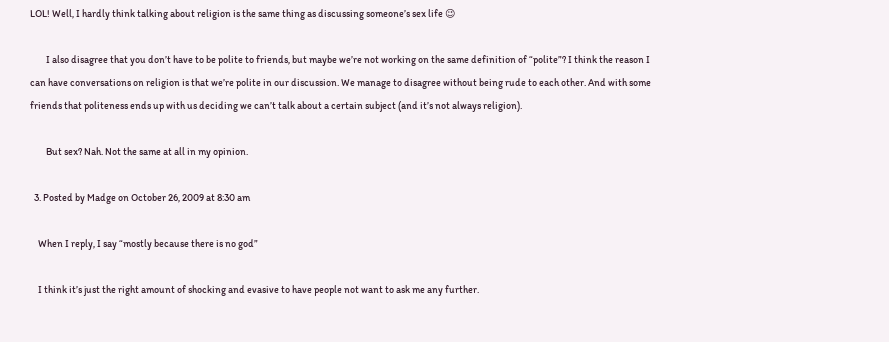LOL! Well, I hardly think talking about religion is the same thing as discussing someone’s sex life 😉

        I also disagree that you don’t have to be polite to friends, but maybe we’re not working on the same definition of “polite”? I think the reason I can have conversations on religion is that we’re polite in our discussion. We manage to disagree without being rude to each other. And with some friends that politeness ends up with us deciding we can’t talk about a certain subject (and it’s not always religion).

        But sex? Nah. Not the same at all in my opinion.

  3. Posted by Madge on October 26, 2009 at 8:30 am

    When I reply, I say “mostly because there is no god”

    I think it’s just the right amount of shocking and evasive to have people not want to ask me any further.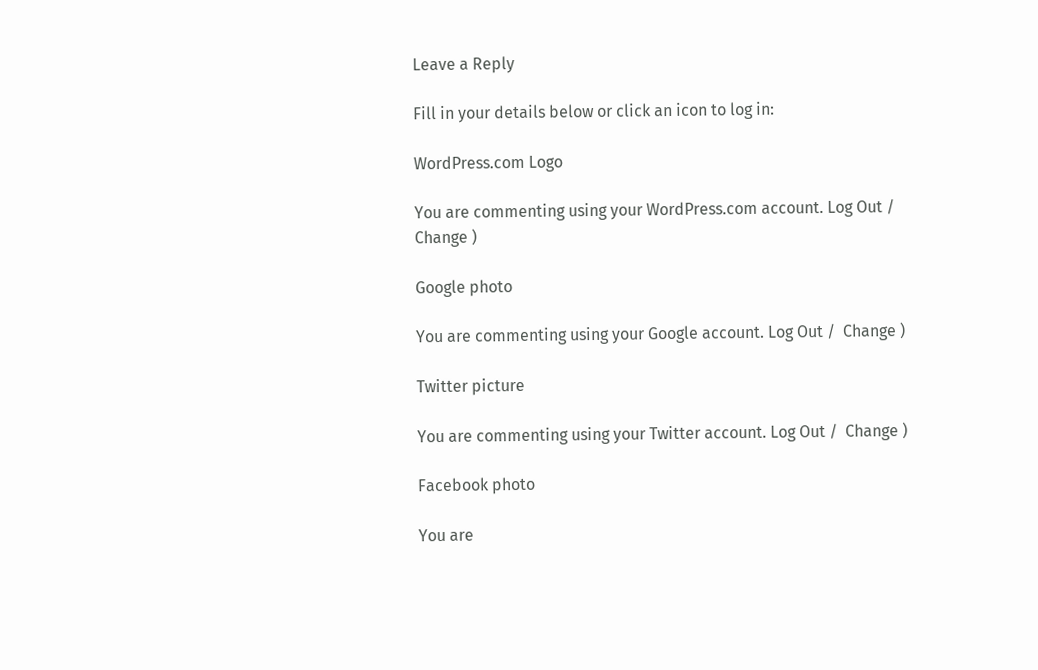Leave a Reply

Fill in your details below or click an icon to log in:

WordPress.com Logo

You are commenting using your WordPress.com account. Log Out /  Change )

Google photo

You are commenting using your Google account. Log Out /  Change )

Twitter picture

You are commenting using your Twitter account. Log Out /  Change )

Facebook photo

You are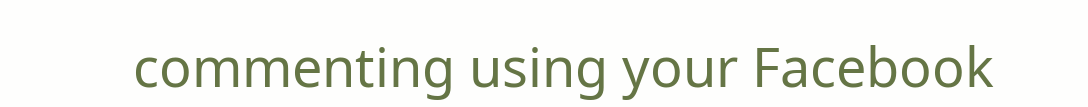commenting using your Facebook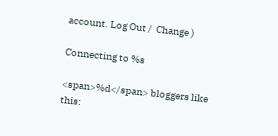account. Log Out /  Change )

Connecting to %s

<span>%d</span> bloggers like this: